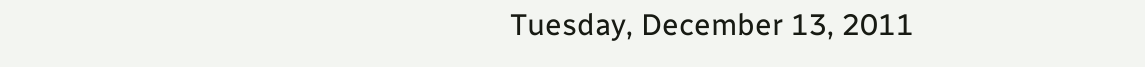Tuesday, December 13, 2011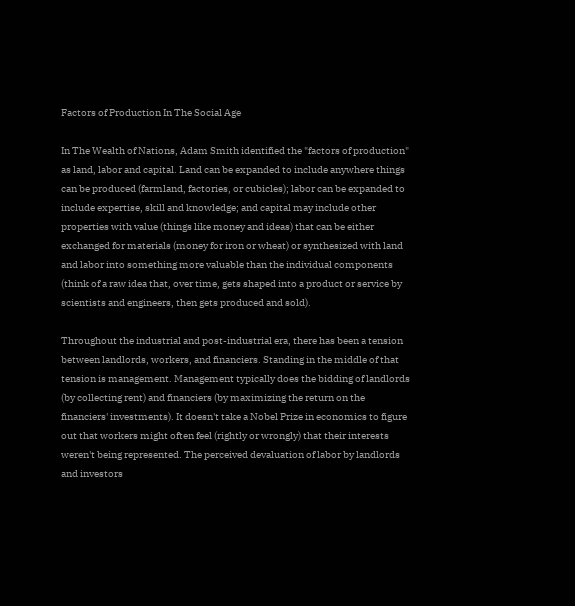Factors of Production In The Social Age

In The Wealth of Nations, Adam Smith identified the "factors of production" as land, labor and capital. Land can be expanded to include anywhere things can be produced (farmland, factories, or cubicles); labor can be expanded to include expertise, skill and knowledge; and capital may include other properties with value (things like money and ideas) that can be either exchanged for materials (money for iron or wheat) or synthesized with land and labor into something more valuable than the individual components (think of a raw idea that, over time, gets shaped into a product or service by scientists and engineers, then gets produced and sold).

Throughout the industrial and post-industrial era, there has been a tension between landlords, workers, and financiers. Standing in the middle of that tension is management. Management typically does the bidding of landlords (by collecting rent) and financiers (by maximizing the return on the financiers' investments). It doesn't take a Nobel Prize in economics to figure out that workers might often feel (rightly or wrongly) that their interests weren't being represented. The perceived devaluation of labor by landlords and investors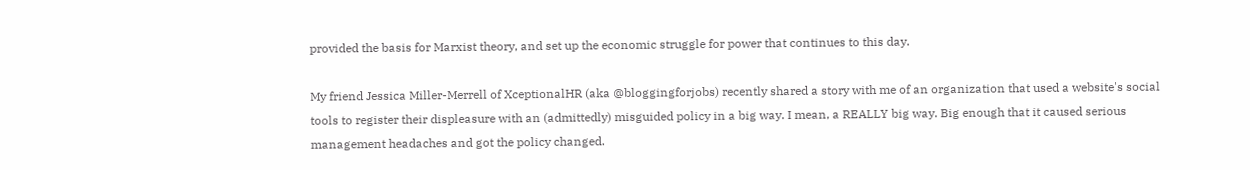provided the basis for Marxist theory, and set up the economic struggle for power that continues to this day.

My friend Jessica Miller-Merrell of XceptionalHR (aka @bloggingforjobs) recently shared a story with me of an organization that used a website's social tools to register their displeasure with an (admittedly) misguided policy in a big way. I mean, a REALLY big way. Big enough that it caused serious management headaches and got the policy changed.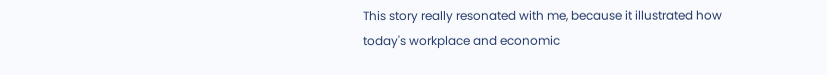This story really resonated with me, because it illustrated how today's workplace and economic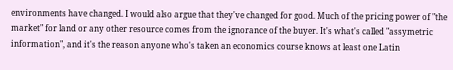environments have changed. I would also argue that they've changed for good. Much of the pricing power of "the market" for land or any other resource comes from the ignorance of the buyer. It's what's called "assymetric information", and it's the reason anyone who's taken an economics course knows at least one Latin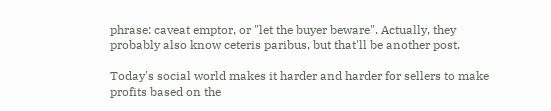phrase: caveat emptor, or "let the buyer beware". Actually, they probably also know ceteris paribus, but that'll be another post.

Today's social world makes it harder and harder for sellers to make profits based on the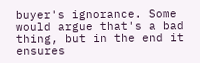buyer's ignorance. Some would argue that's a bad thing, but in the end it ensures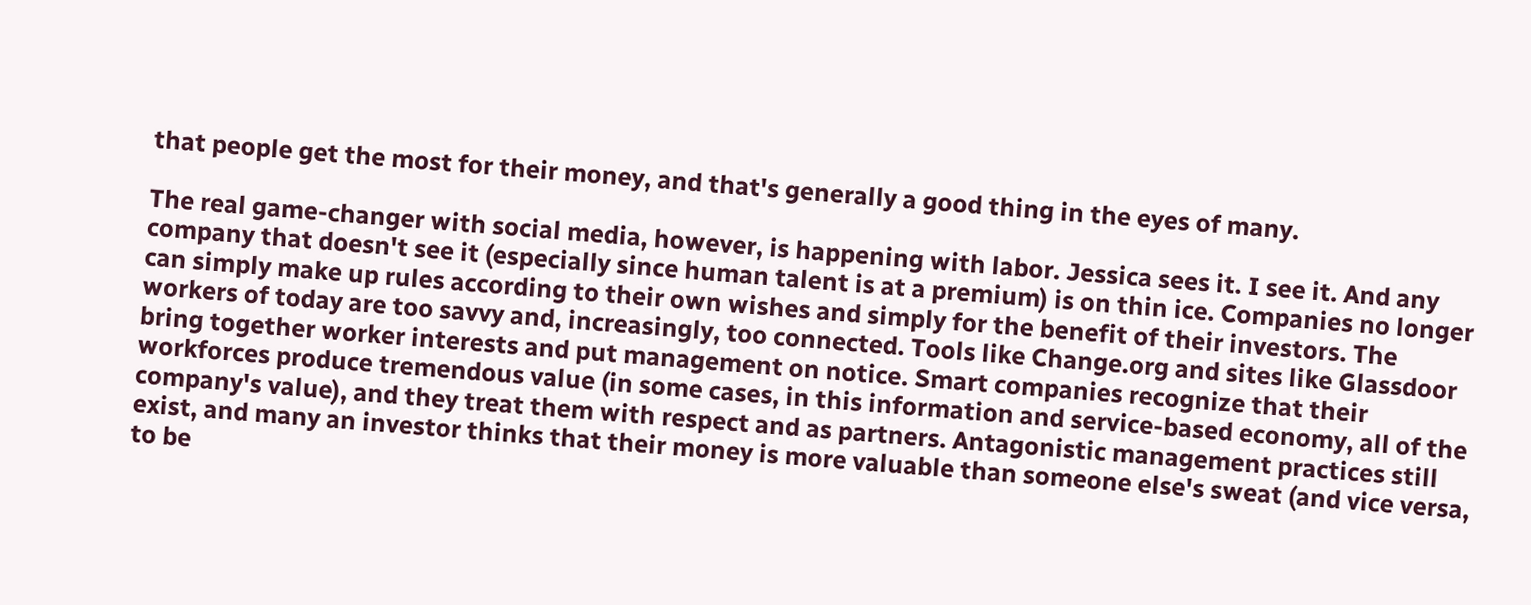that people get the most for their money, and that's generally a good thing in the eyes of many.

The real game-changer with social media, however, is happening with labor. Jessica sees it. I see it. And any company that doesn't see it (especially since human talent is at a premium) is on thin ice. Companies no longer can simply make up rules according to their own wishes and simply for the benefit of their investors. The workers of today are too savvy and, increasingly, too connected. Tools like Change.org and sites like Glassdoor bring together worker interests and put management on notice. Smart companies recognize that their workforces produce tremendous value (in some cases, in this information and service-based economy, all of the company's value), and they treat them with respect and as partners. Antagonistic management practices still exist, and many an investor thinks that their money is more valuable than someone else's sweat (and vice versa, to be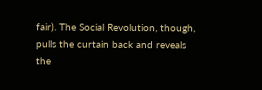fair). The Social Revolution, though, pulls the curtain back and reveals the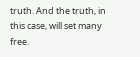truth. And the truth, in this case, will set many free.